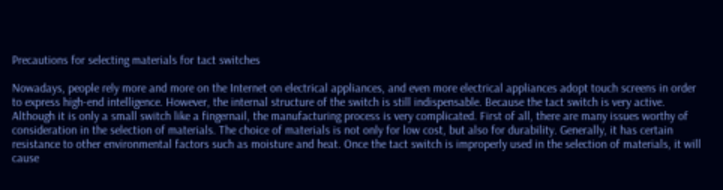Precautions for selecting materials for tact switches

Nowadays, people rely more and more on the Internet on electrical appliances, and even more electrical appliances adopt touch screens in order to express high-end intelligence. However, the internal structure of the switch is still indispensable. Because the tact switch is very active. Although it is only a small switch like a fingernail, the manufacturing process is very complicated. First of all, there are many issues worthy of consideration in the selection of materials. The choice of materials is not only for low cost, but also for durability. Generally, it has certain resistance to other environmental factors such as moisture and heat. Once the tact switch is improperly used in the selection of materials, it will cause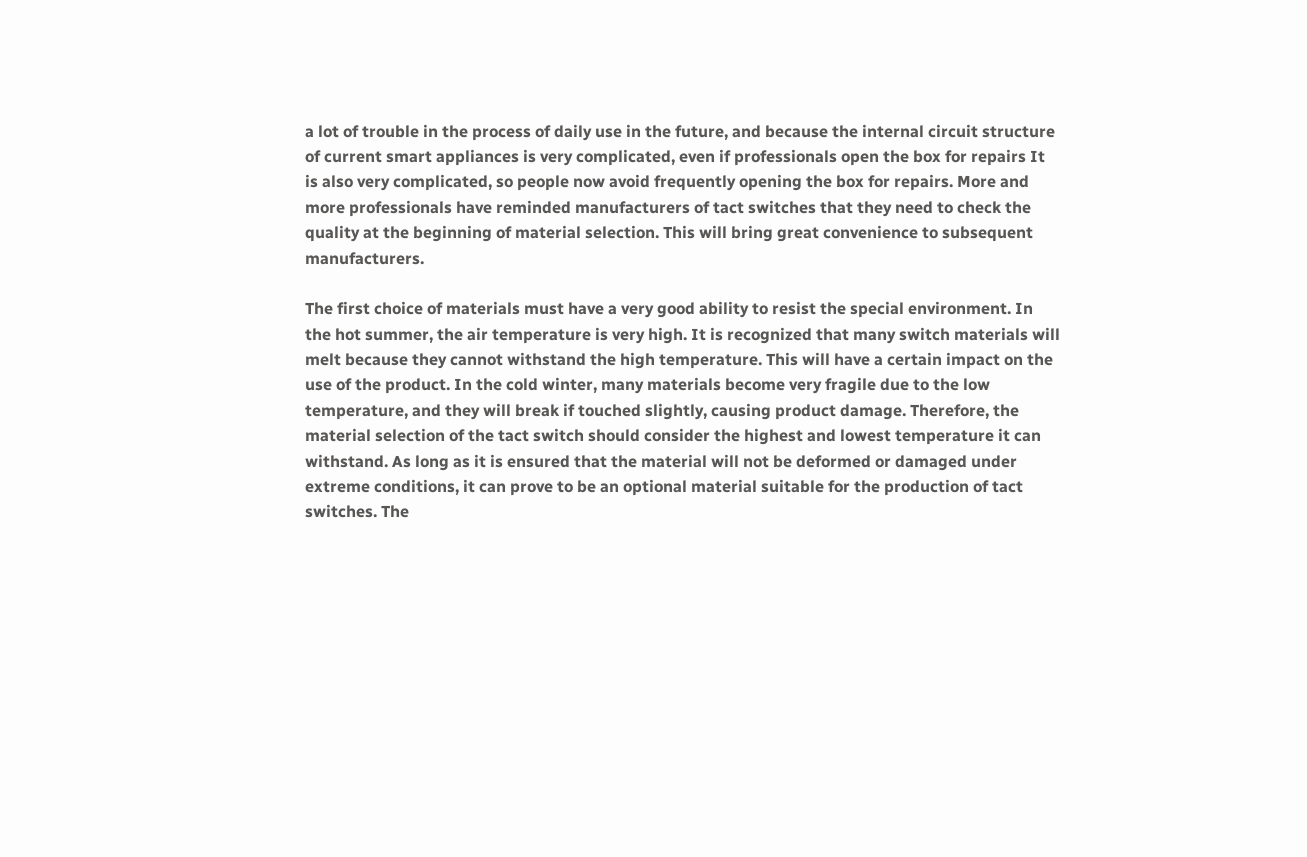a lot of trouble in the process of daily use in the future, and because the internal circuit structure of current smart appliances is very complicated, even if professionals open the box for repairs It is also very complicated, so people now avoid frequently opening the box for repairs. More and more professionals have reminded manufacturers of tact switches that they need to check the quality at the beginning of material selection. This will bring great convenience to subsequent manufacturers.

The first choice of materials must have a very good ability to resist the special environment. In the hot summer, the air temperature is very high. It is recognized that many switch materials will melt because they cannot withstand the high temperature. This will have a certain impact on the use of the product. In the cold winter, many materials become very fragile due to the low temperature, and they will break if touched slightly, causing product damage. Therefore, the material selection of the tact switch should consider the highest and lowest temperature it can withstand. As long as it is ensured that the material will not be deformed or damaged under extreme conditions, it can prove to be an optional material suitable for the production of tact switches. The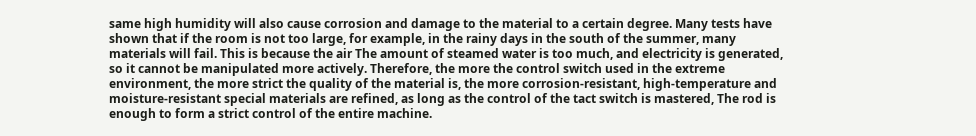same high humidity will also cause corrosion and damage to the material to a certain degree. Many tests have shown that if the room is not too large, for example, in the rainy days in the south of the summer, many materials will fail. This is because the air The amount of steamed water is too much, and electricity is generated, so it cannot be manipulated more actively. Therefore, the more the control switch used in the extreme environment, the more strict the quality of the material is, the more corrosion-resistant, high-temperature and moisture-resistant special materials are refined, as long as the control of the tact switch is mastered, The rod is enough to form a strict control of the entire machine.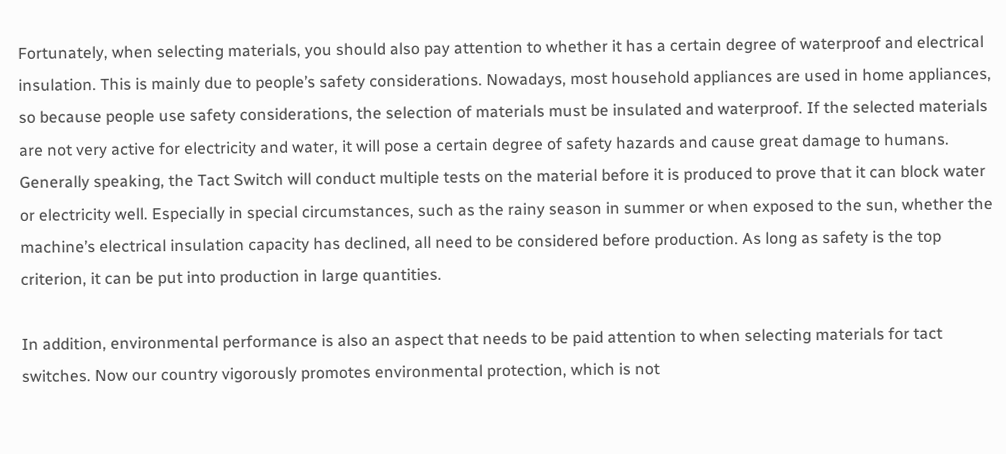Fortunately, when selecting materials, you should also pay attention to whether it has a certain degree of waterproof and electrical insulation. This is mainly due to people’s safety considerations. Nowadays, most household appliances are used in home appliances, so because people use safety considerations, the selection of materials must be insulated and waterproof. If the selected materials are not very active for electricity and water, it will pose a certain degree of safety hazards and cause great damage to humans. Generally speaking, the Tact Switch will conduct multiple tests on the material before it is produced to prove that it can block water or electricity well. Especially in special circumstances, such as the rainy season in summer or when exposed to the sun, whether the machine’s electrical insulation capacity has declined, all need to be considered before production. As long as safety is the top criterion, it can be put into production in large quantities.

In addition, environmental performance is also an aspect that needs to be paid attention to when selecting materials for tact switches. Now our country vigorously promotes environmental protection, which is not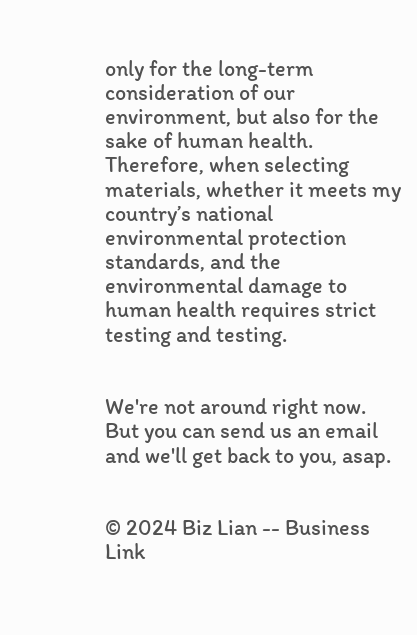only for the long-term consideration of our environment, but also for the sake of human health. Therefore, when selecting materials, whether it meets my country’s national environmental protection standards, and the environmental damage to human health requires strict testing and testing.


We're not around right now. But you can send us an email and we'll get back to you, asap.


© 2024 Biz Lian -- Business Link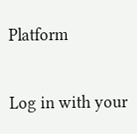Platform

Log in with your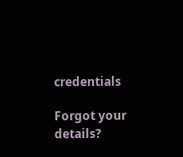credentials

Forgot your details?